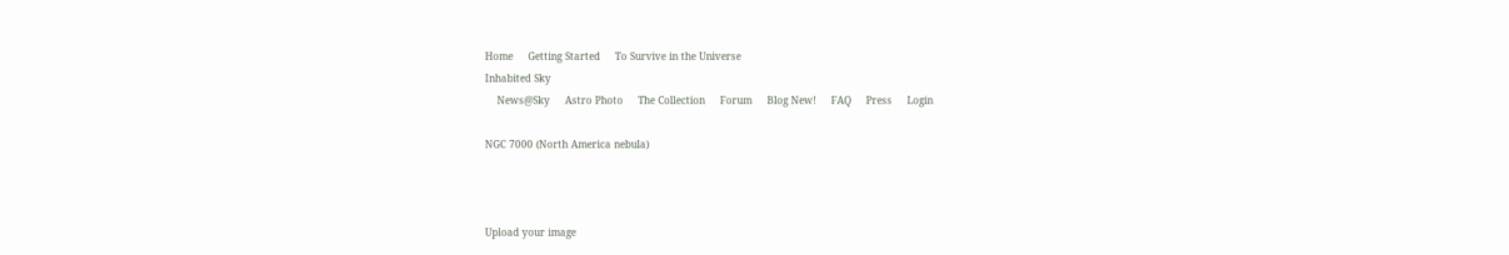Home     Getting Started     To Survive in the Universe
Inhabited Sky
    News@Sky     Astro Photo     The Collection     Forum     Blog New!     FAQ     Press     Login

NGC 7000 (North America nebula)



Upload your image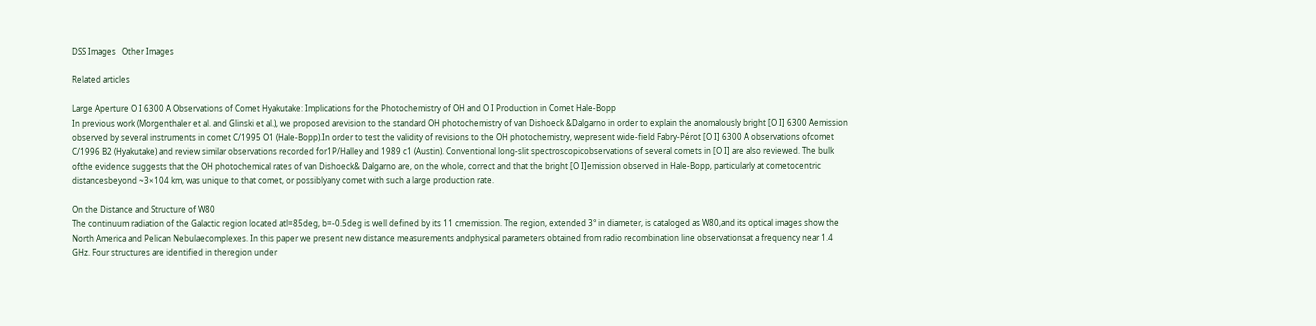DSS Images   Other Images

Related articles

Large Aperture O I 6300 Å Observations of Comet Hyakutake: Implications for the Photochemistry of OH and O I Production in Comet Hale-Bopp
In previous work (Morgenthaler et al. and Glinski et al.), we proposed arevision to the standard OH photochemistry of van Dishoeck &Dalgarno in order to explain the anomalously bright [O I] 6300 Åemission observed by several instruments in comet C/1995 O1 (Hale-Bopp).In order to test the validity of revisions to the OH photochemistry, wepresent wide-field Fabry-Pérot [O I] 6300 Å observations ofcomet C/1996 B2 (Hyakutake) and review similar observations recorded for1P/Halley and 1989 c1 (Austin). Conventional long-slit spectroscopicobservations of several comets in [O I] are also reviewed. The bulk ofthe evidence suggests that the OH photochemical rates of van Dishoeck& Dalgarno are, on the whole, correct and that the bright [O I]emission observed in Hale-Bopp, particularly at cometocentric distancesbeyond ~3×104 km, was unique to that comet, or possiblyany comet with such a large production rate.

On the Distance and Structure of W80
The continuum radiation of the Galactic region located atl=85deg, b=-0.5deg is well defined by its 11 cmemission. The region, extended 3° in diameter, is cataloged as W80,and its optical images show the North America and Pelican Nebulaecomplexes. In this paper we present new distance measurements andphysical parameters obtained from radio recombination line observationsat a frequency near 1.4 GHz. Four structures are identified in theregion under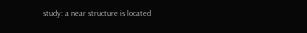study: a near structure is located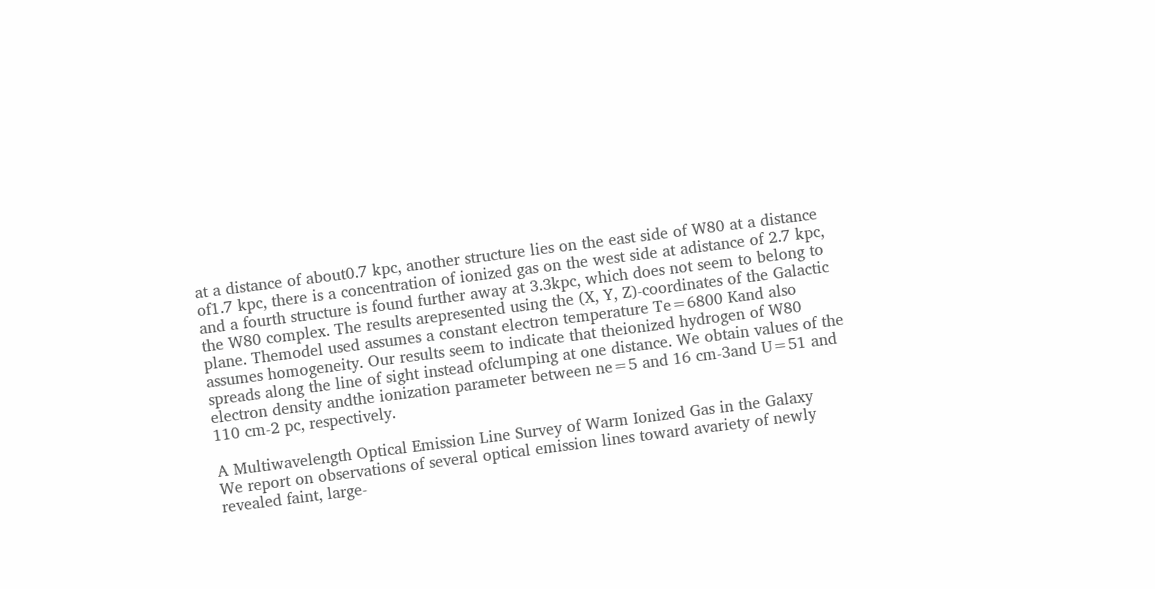at a distance of about0.7 kpc, another structure lies on the east side of W80 at a distance of1.7 kpc, there is a concentration of ionized gas on the west side at adistance of 2.7 kpc, and a fourth structure is found further away at 3.3kpc, which does not seem to belong to the W80 complex. The results arepresented using the (X, Y, Z)-coordinates of the Galactic plane. Themodel used assumes a constant electron temperature Te=6800 Kand also assumes homogeneity. Our results seem to indicate that theionized hydrogen of W80 spreads along the line of sight instead ofclumping at one distance. We obtain values of the electron density andthe ionization parameter between ne=5 and 16 cm-3and U=51 and 110 cm-2 pc, respectively.

A Multiwavelength Optical Emission Line Survey of Warm Ionized Gas in the Galaxy
We report on observations of several optical emission lines toward avariety of newly revealed faint, large-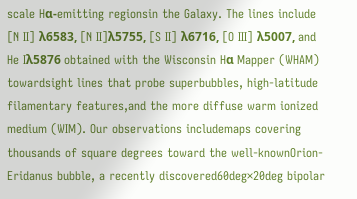scale Hα-emitting regionsin the Galaxy. The lines include [N II] λ6583, [N II]λ5755, [S II] λ6716, [O III] λ5007, and He Iλ5876 obtained with the Wisconsin Hα Mapper (WHAM) towardsight lines that probe superbubbles, high-latitude filamentary features,and the more diffuse warm ionized medium (WIM). Our observations includemaps covering thousands of square degrees toward the well-knownOrion-Eridanus bubble, a recently discovered60deg×20deg bipolar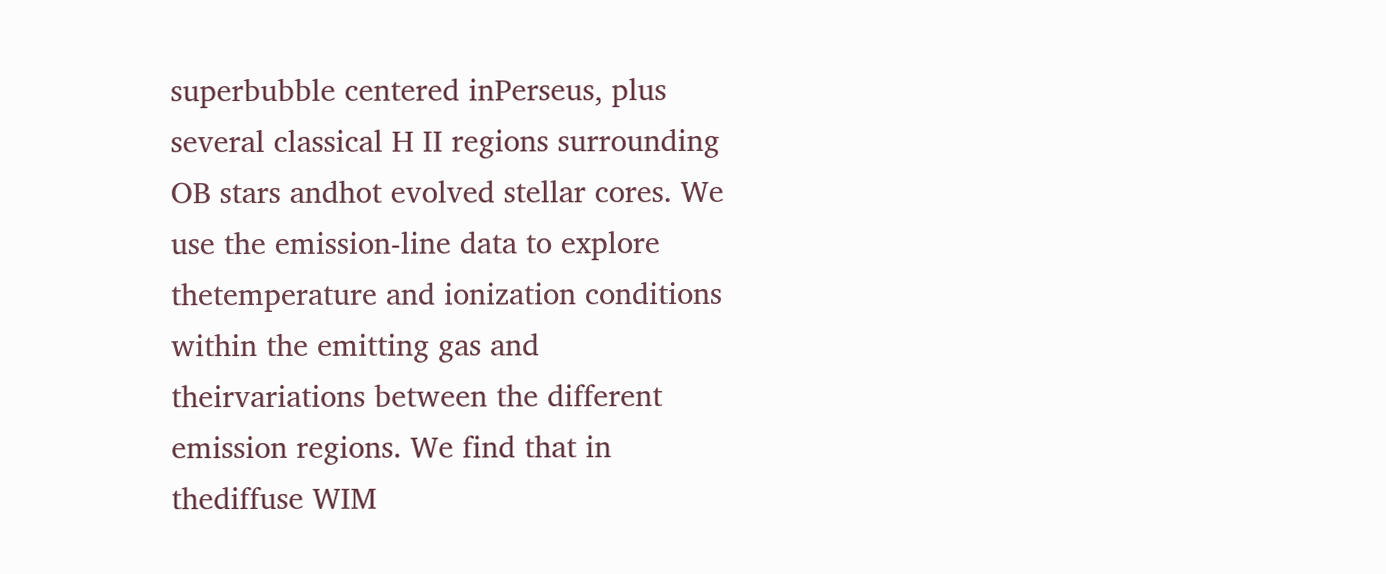superbubble centered inPerseus, plus several classical H II regions surrounding OB stars andhot evolved stellar cores. We use the emission-line data to explore thetemperature and ionization conditions within the emitting gas and theirvariations between the different emission regions. We find that in thediffuse WIM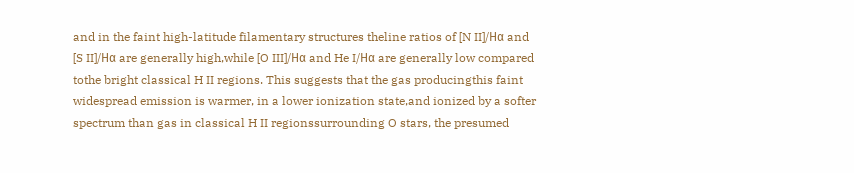and in the faint high-latitude filamentary structures theline ratios of [N II]/Hα and [S II]/Hα are generally high,while [O III]/Hα and He I/Hα are generally low compared tothe bright classical H II regions. This suggests that the gas producingthis faint widespread emission is warmer, in a lower ionization state,and ionized by a softer spectrum than gas in classical H II regionssurrounding O stars, the presumed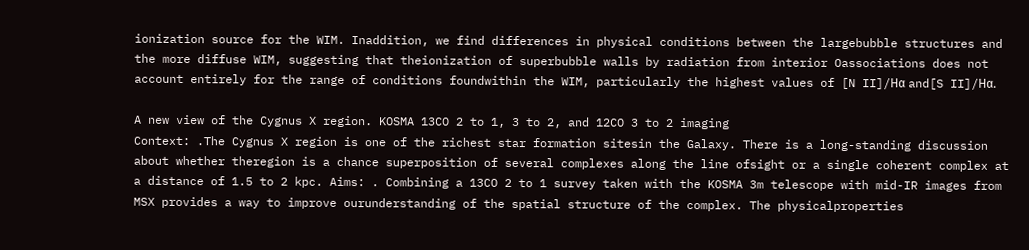ionization source for the WIM. Inaddition, we find differences in physical conditions between the largebubble structures and the more diffuse WIM, suggesting that theionization of superbubble walls by radiation from interior Oassociations does not account entirely for the range of conditions foundwithin the WIM, particularly the highest values of [N II]/Hα and[S II]/Hα.

A new view of the Cygnus X region. KOSMA 13CO 2 to 1, 3 to 2, and 12CO 3 to 2 imaging
Context: .The Cygnus X region is one of the richest star formation sitesin the Galaxy. There is a long-standing discussion about whether theregion is a chance superposition of several complexes along the line ofsight or a single coherent complex at a distance of 1.5 to 2 kpc. Aims: . Combining a 13CO 2 to 1 survey taken with the KOSMA 3m telescope with mid-IR images from MSX provides a way to improve ourunderstanding of the spatial structure of the complex. The physicalproperties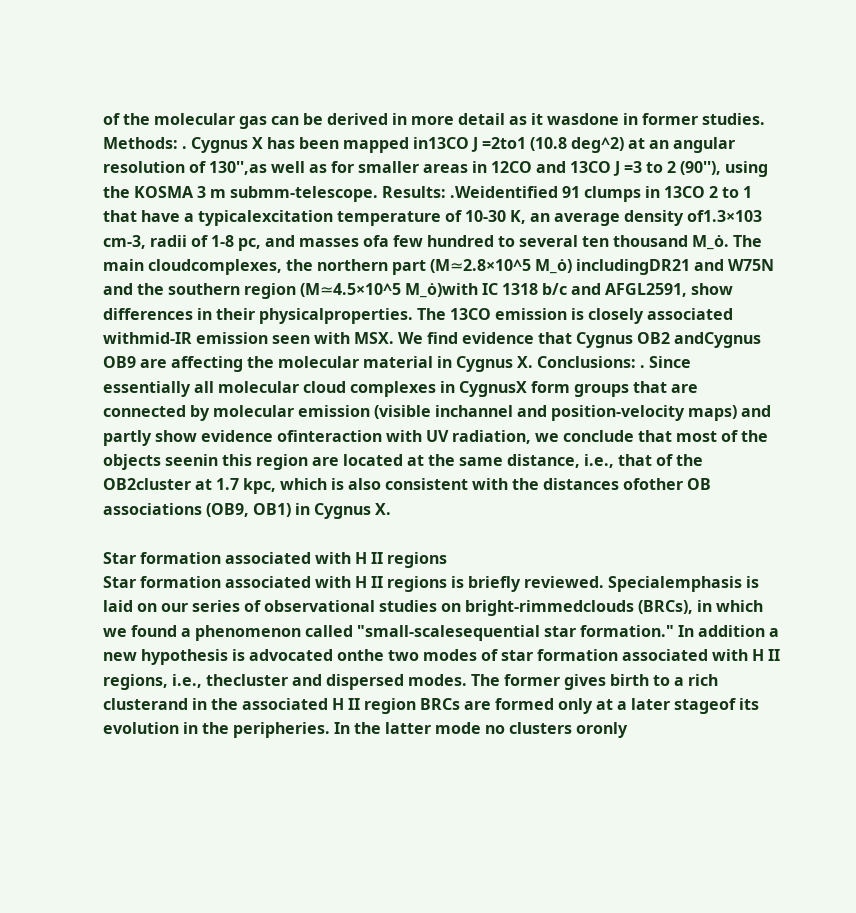of the molecular gas can be derived in more detail as it wasdone in former studies. Methods: . Cygnus X has been mapped in13CO J =2to1 (10.8 deg^2) at an angular resolution of 130'',as well as for smaller areas in 12CO and 13CO J =3 to 2 (90''), using the KOSMA 3 m submm-telescope. Results: .Weidentified 91 clumps in 13CO 2 to 1 that have a typicalexcitation temperature of 10-30 K, an average density of1.3×103 cm-3, radii of 1-8 pc, and masses ofa few hundred to several ten thousand M_ȯ. The main cloudcomplexes, the northern part (M≃2.8×10^5 M_ȯ) includingDR21 and W75N and the southern region (M≃4.5×10^5 M_ȯ)with IC 1318 b/c and AFGL2591, show differences in their physicalproperties. The 13CO emission is closely associated withmid-IR emission seen with MSX. We find evidence that Cygnus OB2 andCygnus OB9 are affecting the molecular material in Cygnus X. Conclusions: . Since essentially all molecular cloud complexes in CygnusX form groups that are connected by molecular emission (visible inchannel and position-velocity maps) and partly show evidence ofinteraction with UV radiation, we conclude that most of the objects seenin this region are located at the same distance, i.e., that of the OB2cluster at 1.7 kpc, which is also consistent with the distances ofother OB associations (OB9, OB1) in Cygnus X.

Star formation associated with H II regions
Star formation associated with H II regions is briefly reviewed. Specialemphasis is laid on our series of observational studies on bright-rimmedclouds (BRCs), in which we found a phenomenon called "small-scalesequential star formation." In addition a new hypothesis is advocated onthe two modes of star formation associated with H II regions, i.e., thecluster and dispersed modes. The former gives birth to a rich clusterand in the associated H II region BRCs are formed only at a later stageof its evolution in the peripheries. In the latter mode no clusters oronly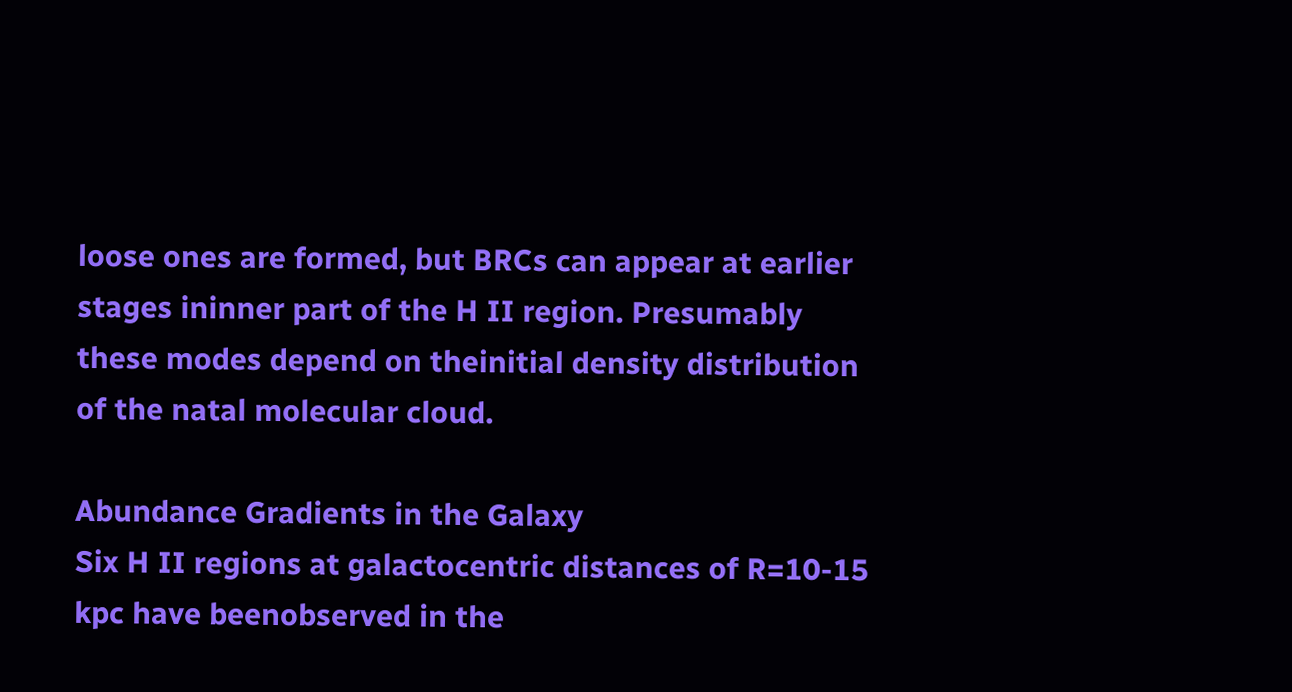loose ones are formed, but BRCs can appear at earlier stages ininner part of the H II region. Presumably these modes depend on theinitial density distribution of the natal molecular cloud.

Abundance Gradients in the Galaxy
Six H II regions at galactocentric distances of R=10-15 kpc have beenobserved in the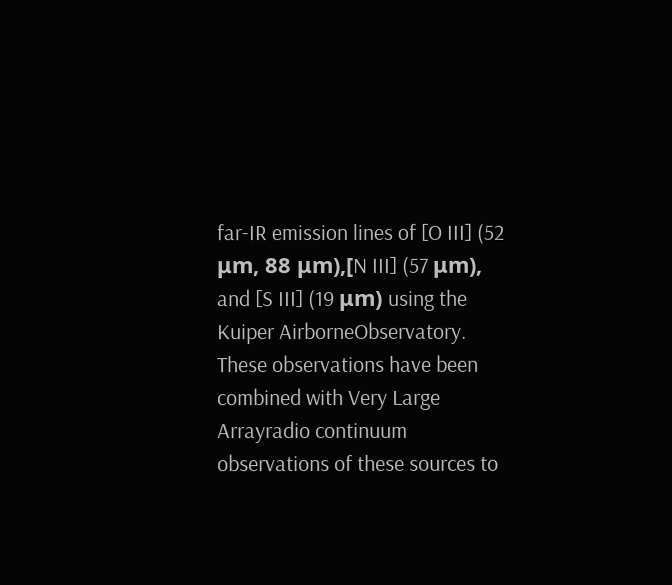far-IR emission lines of [O III] (52 μm, 88 μm),[N III] (57 μm), and [S III] (19 μm) using the Kuiper AirborneObservatory. These observations have been combined with Very Large Arrayradio continuum observations of these sources to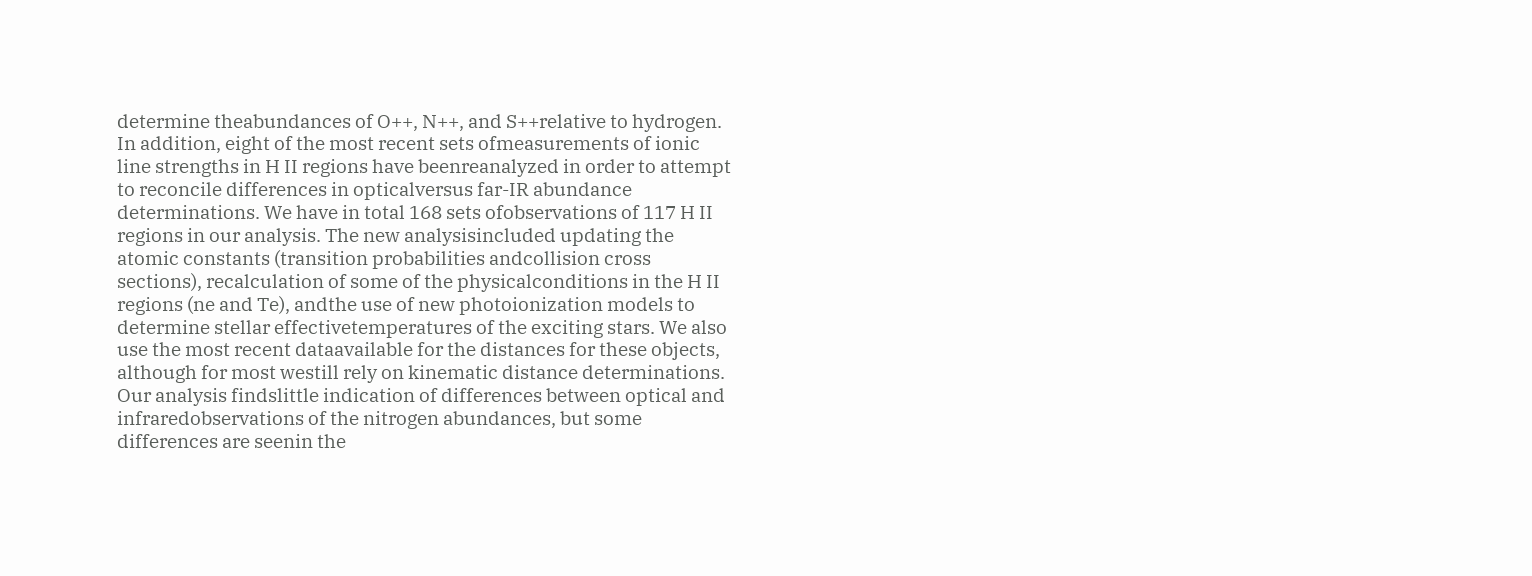determine theabundances of O++, N++, and S++relative to hydrogen. In addition, eight of the most recent sets ofmeasurements of ionic line strengths in H II regions have beenreanalyzed in order to attempt to reconcile differences in opticalversus far-IR abundance determinations. We have in total 168 sets ofobservations of 117 H II regions in our analysis. The new analysisincluded updating the atomic constants (transition probabilities andcollision cross sections), recalculation of some of the physicalconditions in the H II regions (ne and Te), andthe use of new photoionization models to determine stellar effectivetemperatures of the exciting stars. We also use the most recent dataavailable for the distances for these objects, although for most westill rely on kinematic distance determinations. Our analysis findslittle indication of differences between optical and infraredobservations of the nitrogen abundances, but some differences are seenin the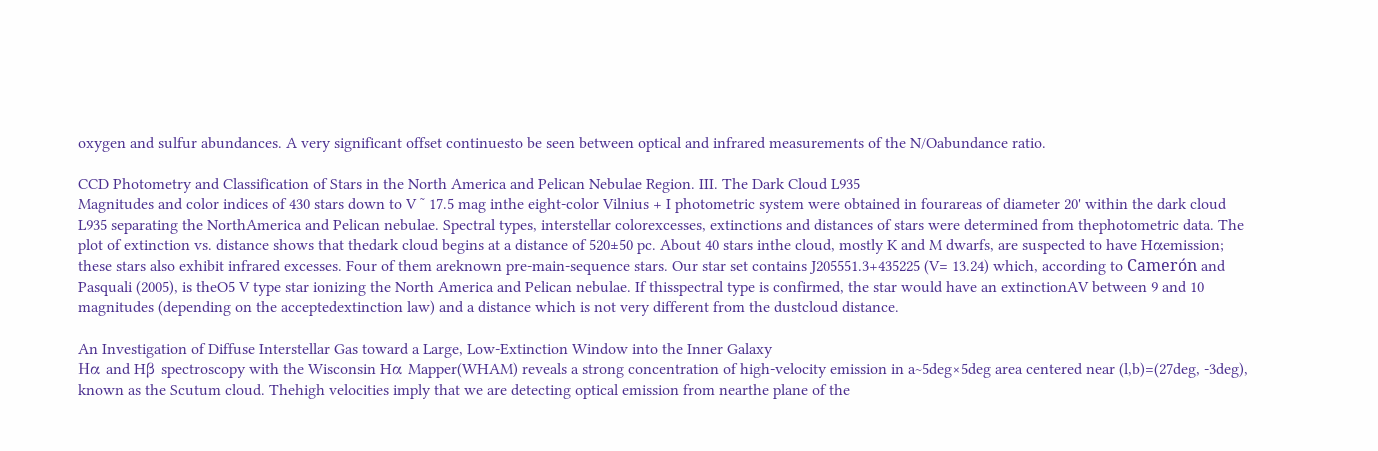oxygen and sulfur abundances. A very significant offset continuesto be seen between optical and infrared measurements of the N/Oabundance ratio.

CCD Photometry and Classification of Stars in the North America and Pelican Nebulae Region. III. The Dark Cloud L935
Magnitudes and color indices of 430 stars down to V ˜ 17.5 mag inthe eight-color Vilnius + I photometric system were obtained in fourareas of diameter 20' within the dark cloud L935 separating the NorthAmerica and Pelican nebulae. Spectral types, interstellar colorexcesses, extinctions and distances of stars were determined from thephotometric data. The plot of extinction vs. distance shows that thedark cloud begins at a distance of 520±50 pc. About 40 stars inthe cloud, mostly K and M dwarfs, are suspected to have Hαemission; these stars also exhibit infrared excesses. Four of them areknown pre-main-sequence stars. Our star set contains J205551.3+435225 (V= 13.24) which, according to Camerón and Pasquali (2005), is theO5 V type star ionizing the North America and Pelican nebulae. If thisspectral type is confirmed, the star would have an extinctionAV between 9 and 10 magnitudes (depending on the acceptedextinction law) and a distance which is not very different from the dustcloud distance.

An Investigation of Diffuse Interstellar Gas toward a Large, Low-Extinction Window into the Inner Galaxy
Hα and Hβ spectroscopy with the Wisconsin Hα Mapper(WHAM) reveals a strong concentration of high-velocity emission in a~5deg×5deg area centered near (l,b)=(27deg, -3deg), known as the Scutum cloud. Thehigh velocities imply that we are detecting optical emission from nearthe plane of the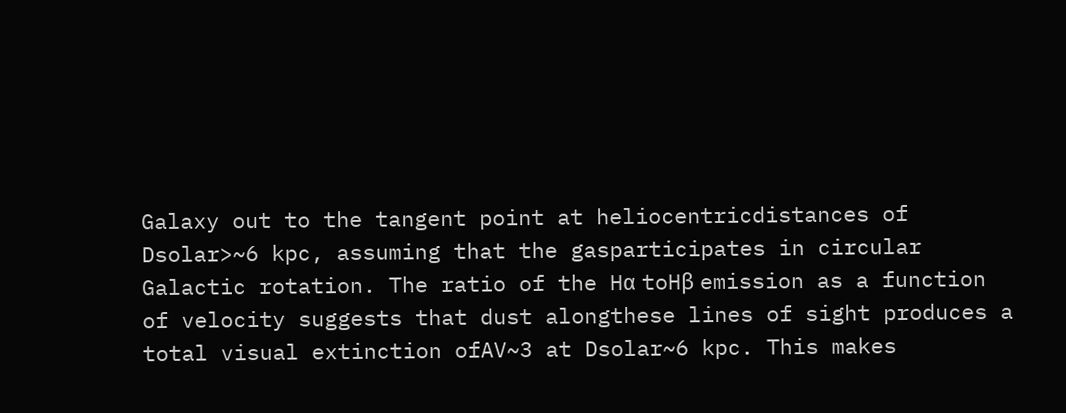Galaxy out to the tangent point at heliocentricdistances of Dsolar>~6 kpc, assuming that the gasparticipates in circular Galactic rotation. The ratio of the Hα toHβ emission as a function of velocity suggests that dust alongthese lines of sight produces a total visual extinction ofAV~3 at Dsolar~6 kpc. This makes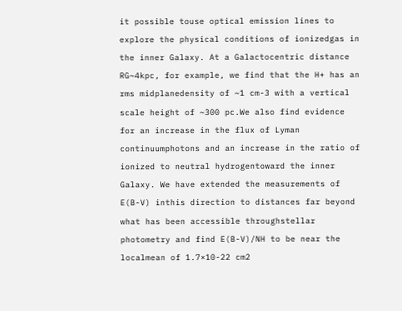it possible touse optical emission lines to explore the physical conditions of ionizedgas in the inner Galaxy. At a Galactocentric distance RG~4kpc, for example, we find that the H+ has an rms midplanedensity of ~1 cm-3 with a vertical scale height of ~300 pc.We also find evidence for an increase in the flux of Lyman continuumphotons and an increase in the ratio of ionized to neutral hydrogentoward the inner Galaxy. We have extended the measurements of E(B-V) inthis direction to distances far beyond what has been accessible throughstellar photometry and find E(B-V)/NH to be near the localmean of 1.7×10-22 cm2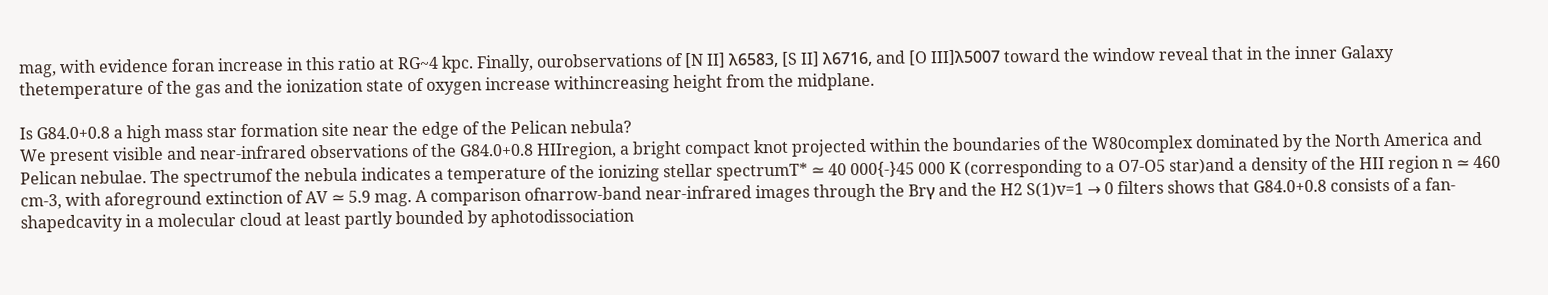mag, with evidence foran increase in this ratio at RG~4 kpc. Finally, ourobservations of [N II] λ6583, [S II] λ6716, and [O III]λ5007 toward the window reveal that in the inner Galaxy thetemperature of the gas and the ionization state of oxygen increase withincreasing height from the midplane.

Is G84.0+0.8 a high mass star formation site near the edge of the Pelican nebula?
We present visible and near-infrared observations of the G84.0+0.8 HIIregion, a bright compact knot projected within the boundaries of the W80complex dominated by the North America and Pelican nebulae. The spectrumof the nebula indicates a temperature of the ionizing stellar spectrumT* ≃ 40 000{-}45 000 K (corresponding to a O7-O5 star)and a density of the HII region n ≃ 460 cm-3, with aforeground extinction of AV ≃ 5.9 mag. A comparison ofnarrow-band near-infrared images through the Brγ and the H2 S(1)v=1 → 0 filters shows that G84.0+0.8 consists of a fan-shapedcavity in a molecular cloud at least partly bounded by aphotodissociation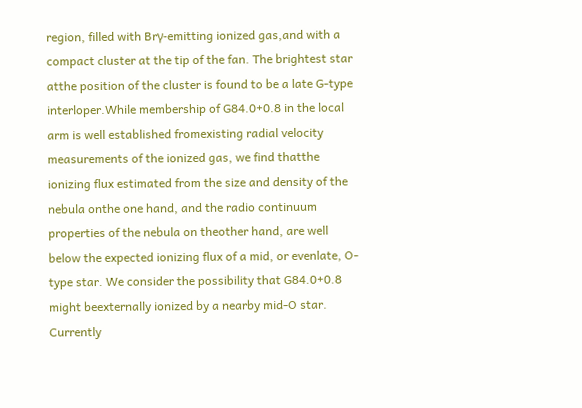region, filled with Brγ-emitting ionized gas,and with a compact cluster at the tip of the fan. The brightest star atthe position of the cluster is found to be a late G-type interloper.While membership of G84.0+0.8 in the local arm is well established fromexisting radial velocity measurements of the ionized gas, we find thatthe ionizing flux estimated from the size and density of the nebula onthe one hand, and the radio continuum properties of the nebula on theother hand, are well below the expected ionizing flux of a mid, or evenlate, O-type star. We consider the possibility that G84.0+0.8 might beexternally ionized by a nearby mid-O star. Currently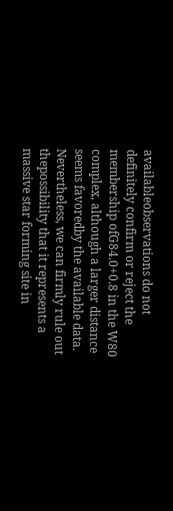availableobservations do not definitely confirm or reject the membership ofG84.0+0.8 in the W80 complex, although a larger distance seems favoredby the available data. Nevertheless, we can firmly rule out thepossibility that it represents a massive star forming site in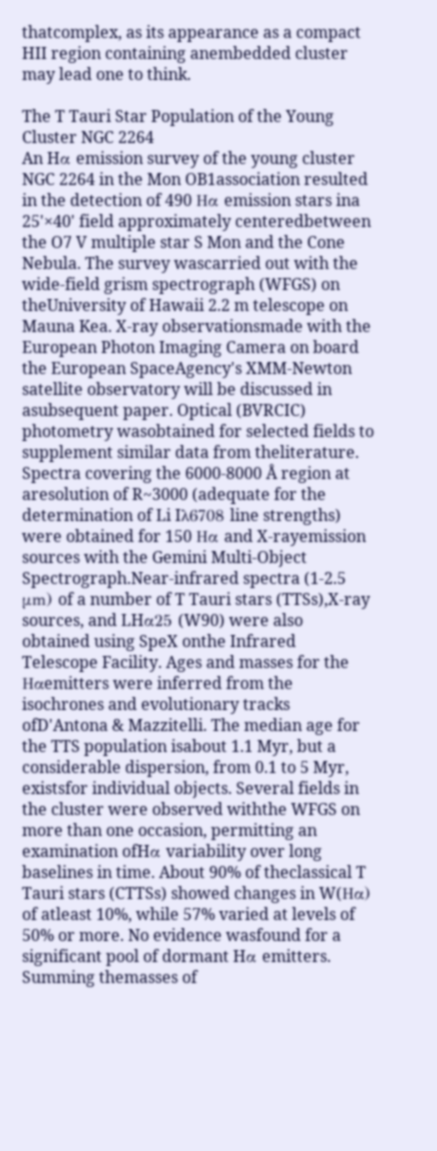thatcomplex, as its appearance as a compact HII region containing anembedded cluster may lead one to think.

The T Tauri Star Population of the Young Cluster NGC 2264
An Hα emission survey of the young cluster NGC 2264 in the Mon OB1association resulted in the detection of 490 Hα emission stars ina 25'×40' field approximately centeredbetween the O7 V multiple star S Mon and the Cone Nebula. The survey wascarried out with the wide-field grism spectrograph (WFGS) on theUniversity of Hawaii 2.2 m telescope on Mauna Kea. X-ray observationsmade with the European Photon Imaging Camera on board the European SpaceAgency's XMM-Newton satellite observatory will be discussed in asubsequent paper. Optical (BVRCIC) photometry wasobtained for selected fields to supplement similar data from theliterature. Spectra covering the 6000-8000 Å region at aresolution of R~3000 (adequate for the determination of Li Iλ6708 line strengths) were obtained for 150 Hα and X-rayemission sources with the Gemini Multi-Object Spectrograph.Near-infrared spectra (1-2.5 μm) of a number of T Tauri stars (TTSs),X-ray sources, and LHα25 (W90) were also obtained using SpeX onthe Infrared Telescope Facility. Ages and masses for the Hαemitters were inferred from the isochrones and evolutionary tracks ofD'Antona & Mazzitelli. The median age for the TTS population isabout 1.1 Myr, but a considerable dispersion, from 0.1 to 5 Myr, existsfor individual objects. Several fields in the cluster were observed withthe WFGS on more than one occasion, permitting an examination ofHα variability over long baselines in time. About 90% of theclassical T Tauri stars (CTTSs) showed changes in W(Hα) of atleast 10%, while 57% varied at levels of 50% or more. No evidence wasfound for a significant pool of dormant Hα emitters. Summing themasses of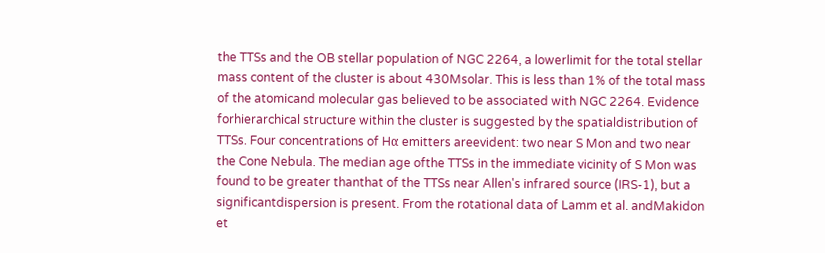the TTSs and the OB stellar population of NGC 2264, a lowerlimit for the total stellar mass content of the cluster is about 430Msolar. This is less than 1% of the total mass of the atomicand molecular gas believed to be associated with NGC 2264. Evidence forhierarchical structure within the cluster is suggested by the spatialdistribution of TTSs. Four concentrations of Hα emitters areevident: two near S Mon and two near the Cone Nebula. The median age ofthe TTSs in the immediate vicinity of S Mon was found to be greater thanthat of the TTSs near Allen's infrared source (IRS-1), but a significantdispersion is present. From the rotational data of Lamm et al. andMakidon et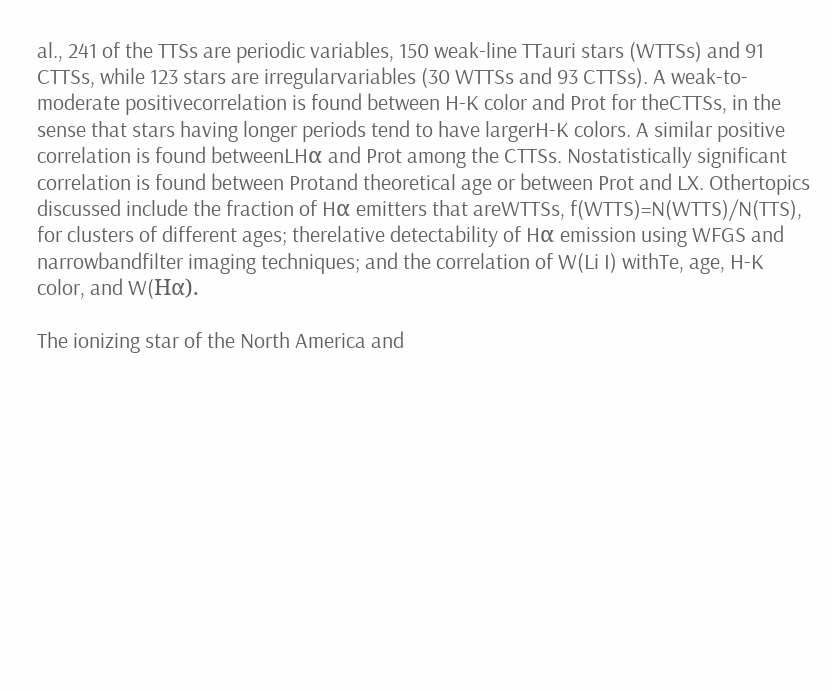al., 241 of the TTSs are periodic variables, 150 weak-line TTauri stars (WTTSs) and 91 CTTSs, while 123 stars are irregularvariables (30 WTTSs and 93 CTTSs). A weak-to-moderate positivecorrelation is found between H-K color and Prot for theCTTSs, in the sense that stars having longer periods tend to have largerH-K colors. A similar positive correlation is found betweenLHα and Prot among the CTTSs. Nostatistically significant correlation is found between Protand theoretical age or between Prot and LX. Othertopics discussed include the fraction of Hα emitters that areWTTSs, f(WTTS)=N(WTTS)/N(TTS), for clusters of different ages; therelative detectability of Hα emission using WFGS and narrowbandfilter imaging techniques; and the correlation of W(Li I) withTe, age, H-K color, and W(Hα).

The ionizing star of the North America and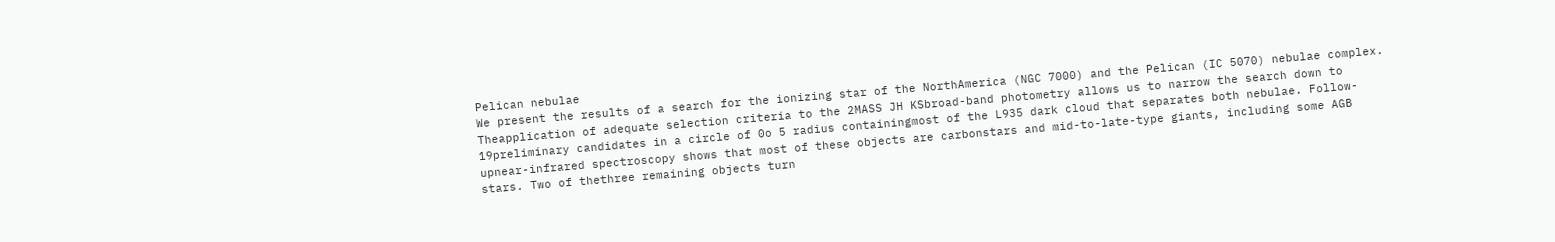Pelican nebulae
We present the results of a search for the ionizing star of the NorthAmerica (NGC 7000) and the Pelican (IC 5070) nebulae complex. Theapplication of adequate selection criteria to the 2MASS JH KSbroad-band photometry allows us to narrow the search down to 19preliminary candidates in a circle of 0o 5 radius containingmost of the L935 dark cloud that separates both nebulae. Follow-upnear-infrared spectroscopy shows that most of these objects are carbonstars and mid-to-late-type giants, including some AGB stars. Two of thethree remaining objects turn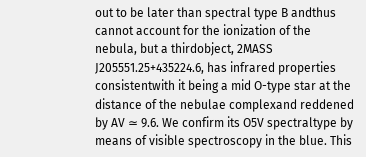out to be later than spectral type B andthus cannot account for the ionization of the nebula, but a thirdobject, 2MASS J205551.25+435224.6, has infrared properties consistentwith it being a mid O-type star at the distance of the nebulae complexand reddened by AV ≃ 9.6. We confirm its O5V spectraltype by means of visible spectroscopy in the blue. This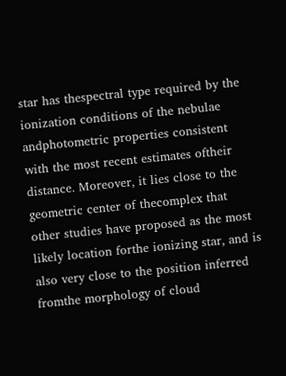star has thespectral type required by the ionization conditions of the nebulae andphotometric properties consistent with the most recent estimates oftheir distance. Moreover, it lies close to the geometric center of thecomplex that other studies have proposed as the most likely location forthe ionizing star, and is also very close to the position inferred fromthe morphology of cloud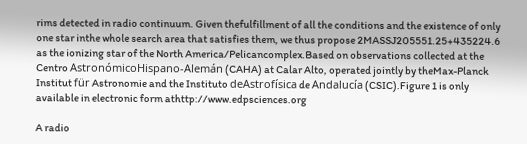rims detected in radio continuum. Given thefulfillment of all the conditions and the existence of only one star inthe whole search area that satisfies them, we thus propose 2MASSJ205551.25+435224.6 as the ionizing star of the North America/Pelicancomplex.Based on observations collected at the Centro AstronómicoHispano-Alemán (CAHA) at Calar Alto, operated jointly by theMax-Planck Institut für Astronomie and the Instituto deAstrofísica de Andalucía (CSIC).Figure 1 is only available in electronic form athttp://www.edpsciences.org

A radio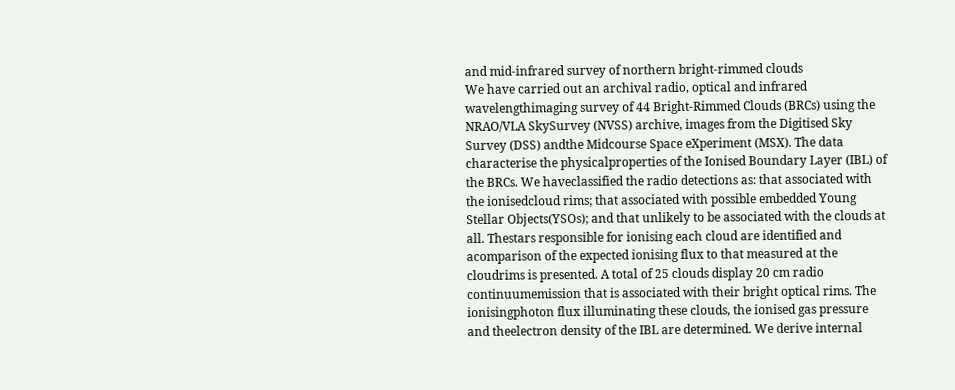and mid-infrared survey of northern bright-rimmed clouds
We have carried out an archival radio, optical and infrared wavelengthimaging survey of 44 Bright-Rimmed Clouds (BRCs) using the NRAO/VLA SkySurvey (NVSS) archive, images from the Digitised Sky Survey (DSS) andthe Midcourse Space eXperiment (MSX). The data characterise the physicalproperties of the Ionised Boundary Layer (IBL) of the BRCs. We haveclassified the radio detections as: that associated with the ionisedcloud rims; that associated with possible embedded Young Stellar Objects(YSOs); and that unlikely to be associated with the clouds at all. Thestars responsible for ionising each cloud are identified and acomparison of the expected ionising flux to that measured at the cloudrims is presented. A total of 25 clouds display 20 cm radio continuumemission that is associated with their bright optical rims. The ionisingphoton flux illuminating these clouds, the ionised gas pressure and theelectron density of the IBL are determined. We derive internal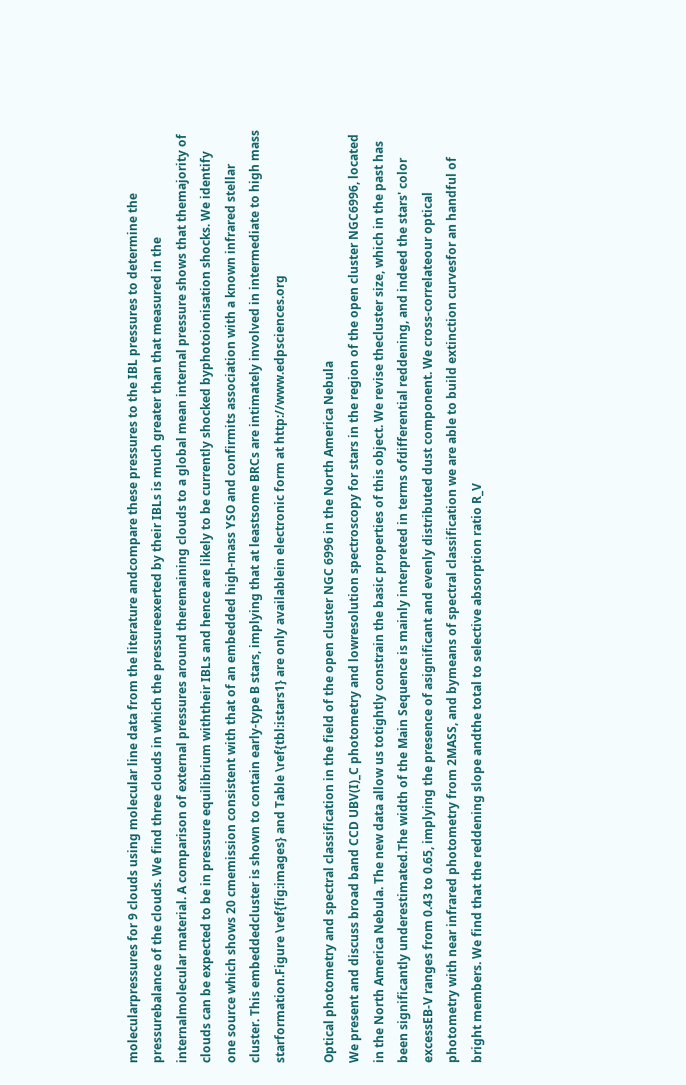molecularpressures for 9 clouds using molecular line data from the literature andcompare these pressures to the IBL pressures to determine the pressurebalance of the clouds. We find three clouds in which the pressureexerted by their IBLs is much greater than that measured in the internalmolecular material. A comparison of external pressures around theremaining clouds to a global mean internal pressure shows that themajority of clouds can be expected to be in pressure equilibrium withtheir IBLs and hence are likely to be currently shocked byphotoionisation shocks. We identify one source which shows 20 cmemission consistent with that of an embedded high-mass YSO and confirmits association with a known infrared stellar cluster. This embeddedcluster is shown to contain early-type B stars, implying that at leastsome BRCs are intimately involved in intermediate to high mass starformation.Figure \ref{fig:images} and Table \ref{tbl:istars1} are only availablein electronic form at http://www.edpsciences.org

Optical photometry and spectral classification in the field of the open cluster NGC 6996 in the North America Nebula
We present and discuss broad band CCD UBV(I)_C photometry and lowresolution spectroscopy for stars in the region of the open cluster NGC6996, located in the North America Nebula. The new data allow us totightly constrain the basic properties of this object. We revise thecluster size, which in the past has been significantly underestimated.The width of the Main Sequence is mainly interpreted in terms ofdifferential reddening, and indeed the stars' color excessEB-V ranges from 0.43 to 0.65, implying the presence of asignificant and evenly distributed dust component. We cross-correlateour optical photometry with near infrared photometry from 2MASS, and bymeans of spectral classification we are able to build extinction curvesfor an handful of bright members. We find that the reddening slope andthe total to selective absorption ratio R_V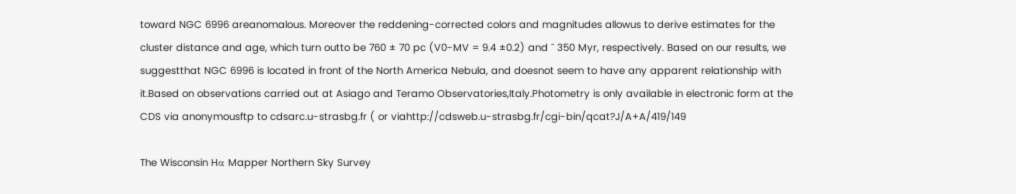toward NGC 6996 areanomalous. Moreover the reddening-corrected colors and magnitudes allowus to derive estimates for the cluster distance and age, which turn outto be 760 ± 70 pc (V0-MV = 9.4 ±0.2) and ˜ 350 Myr, respectively. Based on our results, we suggestthat NGC 6996 is located in front of the North America Nebula, and doesnot seem to have any apparent relationship with it.Based on observations carried out at Asiago and Teramo Observatories,Italy.Photometry is only available in electronic form at the CDS via anonymousftp to cdsarc.u-strasbg.fr ( or viahttp://cdsweb.u-strasbg.fr/cgi-bin/qcat?J/A+A/419/149

The Wisconsin Hα Mapper Northern Sky Survey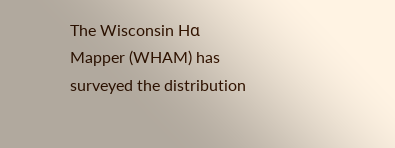The Wisconsin Hα Mapper (WHAM) has surveyed the distribution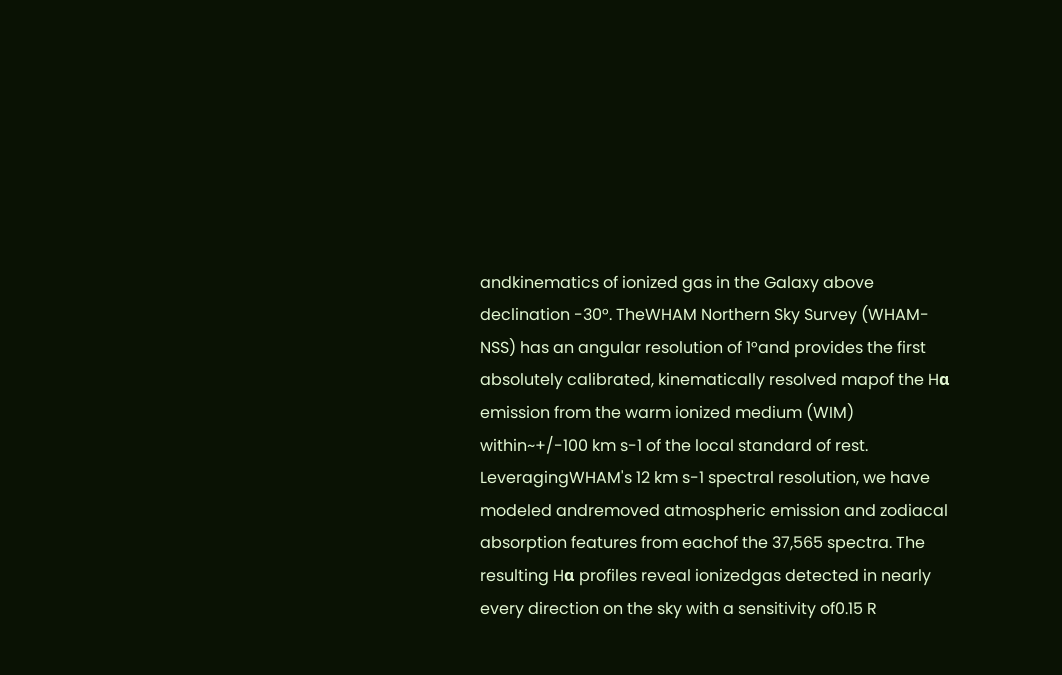andkinematics of ionized gas in the Galaxy above declination -30°. TheWHAM Northern Sky Survey (WHAM-NSS) has an angular resolution of 1°and provides the first absolutely calibrated, kinematically resolved mapof the Hα emission from the warm ionized medium (WIM) within~+/-100 km s-1 of the local standard of rest. LeveragingWHAM's 12 km s-1 spectral resolution, we have modeled andremoved atmospheric emission and zodiacal absorption features from eachof the 37,565 spectra. The resulting Hα profiles reveal ionizedgas detected in nearly every direction on the sky with a sensitivity of0.15 R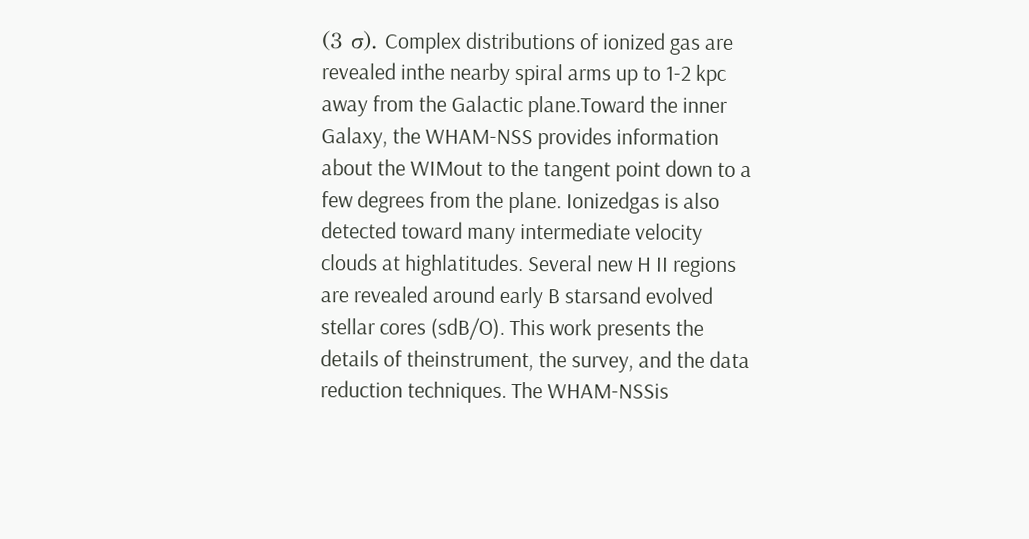(3 σ). Complex distributions of ionized gas are revealed inthe nearby spiral arms up to 1-2 kpc away from the Galactic plane.Toward the inner Galaxy, the WHAM-NSS provides information about the WIMout to the tangent point down to a few degrees from the plane. Ionizedgas is also detected toward many intermediate velocity clouds at highlatitudes. Several new H II regions are revealed around early B starsand evolved stellar cores (sdB/O). This work presents the details of theinstrument, the survey, and the data reduction techniques. The WHAM-NSSis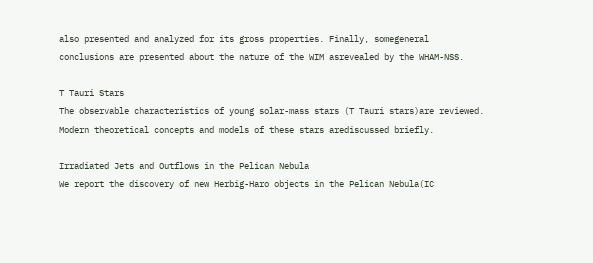also presented and analyzed for its gross properties. Finally, somegeneral conclusions are presented about the nature of the WIM asrevealed by the WHAM-NSS.

T Tauri Stars
The observable characteristics of young solar-mass stars (T Tauri stars)are reviewed. Modern theoretical concepts and models of these stars arediscussed briefly.

Irradiated Jets and Outflows in the Pelican Nebula
We report the discovery of new Herbig-Haro objects in the Pelican Nebula(IC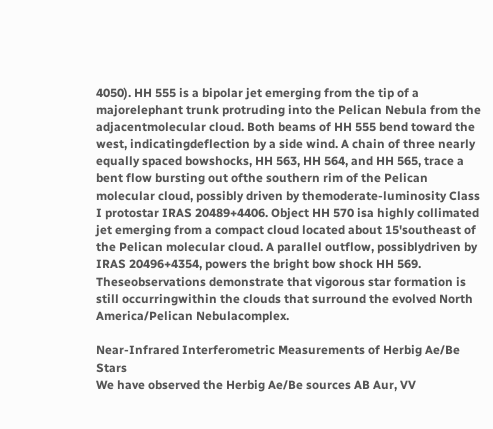4050). HH 555 is a bipolar jet emerging from the tip of a majorelephant trunk protruding into the Pelican Nebula from the adjacentmolecular cloud. Both beams of HH 555 bend toward the west, indicatingdeflection by a side wind. A chain of three nearly equally spaced bowshocks, HH 563, HH 564, and HH 565, trace a bent flow bursting out ofthe southern rim of the Pelican molecular cloud, possibly driven by themoderate-luminosity Class I protostar IRAS 20489+4406. Object HH 570 isa highly collimated jet emerging from a compact cloud located about 15'southeast of the Pelican molecular cloud. A parallel outflow, possiblydriven by IRAS 20496+4354, powers the bright bow shock HH 569. Theseobservations demonstrate that vigorous star formation is still occurringwithin the clouds that surround the evolved North America/Pelican Nebulacomplex.

Near-Infrared Interferometric Measurements of Herbig Ae/Be Stars
We have observed the Herbig Ae/Be sources AB Aur, VV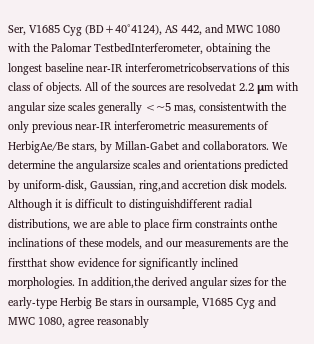Ser, V1685 Cyg (BD+40°4124), AS 442, and MWC 1080 with the Palomar TestbedInterferometer, obtaining the longest baseline near-IR interferometricobservations of this class of objects. All of the sources are resolvedat 2.2 μm with angular size scales generally <~5 mas, consistentwith the only previous near-IR interferometric measurements of HerbigAe/Be stars, by Millan-Gabet and collaborators. We determine the angularsize scales and orientations predicted by uniform-disk, Gaussian, ring,and accretion disk models. Although it is difficult to distinguishdifferent radial distributions, we are able to place firm constraints onthe inclinations of these models, and our measurements are the firstthat show evidence for significantly inclined morphologies. In addition,the derived angular sizes for the early-type Herbig Be stars in oursample, V1685 Cyg and MWC 1080, agree reasonably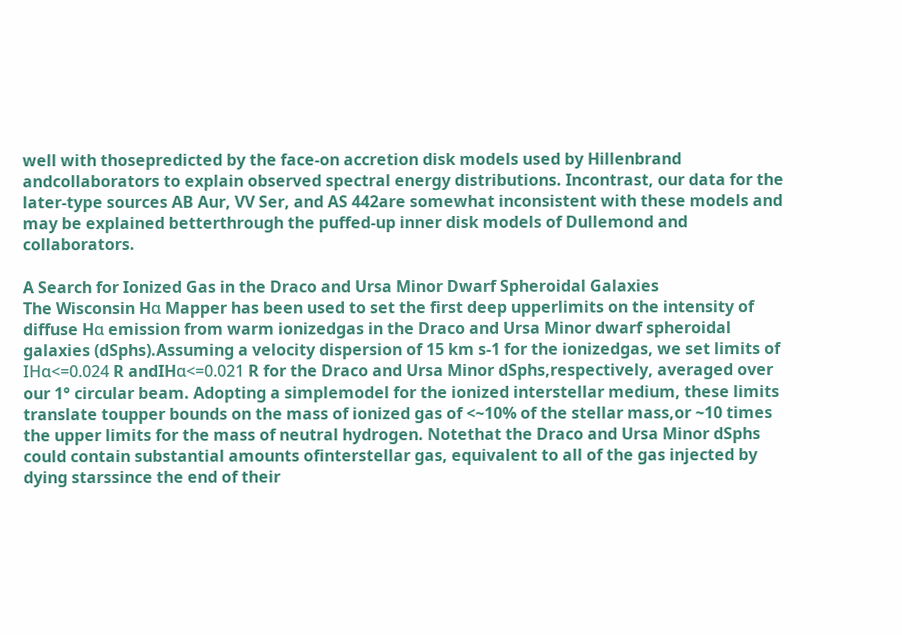well with thosepredicted by the face-on accretion disk models used by Hillenbrand andcollaborators to explain observed spectral energy distributions. Incontrast, our data for the later-type sources AB Aur, VV Ser, and AS 442are somewhat inconsistent with these models and may be explained betterthrough the puffed-up inner disk models of Dullemond and collaborators.

A Search for Ionized Gas in the Draco and Ursa Minor Dwarf Spheroidal Galaxies
The Wisconsin Hα Mapper has been used to set the first deep upperlimits on the intensity of diffuse Hα emission from warm ionizedgas in the Draco and Ursa Minor dwarf spheroidal galaxies (dSphs).Assuming a velocity dispersion of 15 km s-1 for the ionizedgas, we set limits of IHα<=0.024 R andIHα<=0.021 R for the Draco and Ursa Minor dSphs,respectively, averaged over our 1° circular beam. Adopting a simplemodel for the ionized interstellar medium, these limits translate toupper bounds on the mass of ionized gas of <~10% of the stellar mass,or ~10 times the upper limits for the mass of neutral hydrogen. Notethat the Draco and Ursa Minor dSphs could contain substantial amounts ofinterstellar gas, equivalent to all of the gas injected by dying starssince the end of their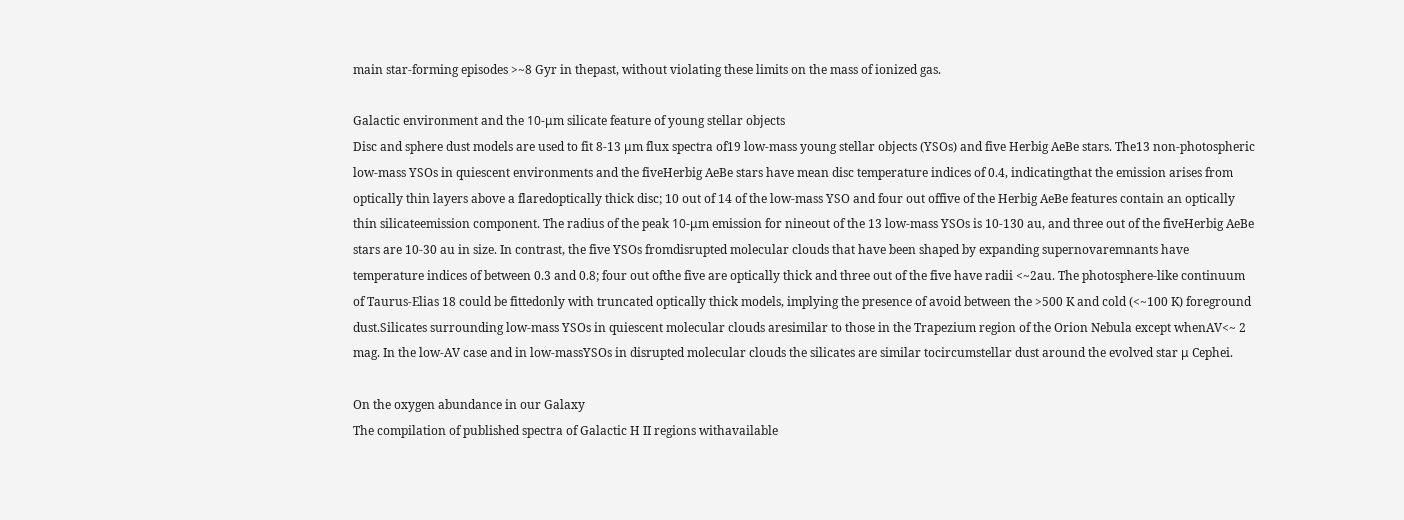main star-forming episodes >~8 Gyr in thepast, without violating these limits on the mass of ionized gas.

Galactic environment and the 10-μm silicate feature of young stellar objects
Disc and sphere dust models are used to fit 8-13 μm flux spectra of19 low-mass young stellar objects (YSOs) and five Herbig AeBe stars. The13 non-photospheric low-mass YSOs in quiescent environments and the fiveHerbig AeBe stars have mean disc temperature indices of 0.4, indicatingthat the emission arises from optically thin layers above a flaredoptically thick disc; 10 out of 14 of the low-mass YSO and four out offive of the Herbig AeBe features contain an optically thin silicateemission component. The radius of the peak 10-μm emission for nineout of the 13 low-mass YSOs is 10-130 au, and three out of the fiveHerbig AeBe stars are 10-30 au in size. In contrast, the five YSOs fromdisrupted molecular clouds that have been shaped by expanding supernovaremnants have temperature indices of between 0.3 and 0.8; four out ofthe five are optically thick and three out of the five have radii <~2au. The photosphere-like continuum of Taurus-Elias 18 could be fittedonly with truncated optically thick models, implying the presence of avoid between the >500 K and cold (<~100 K) foreground dust.Silicates surrounding low-mass YSOs in quiescent molecular clouds aresimilar to those in the Trapezium region of the Orion Nebula except whenAV<~ 2 mag. In the low-AV case and in low-massYSOs in disrupted molecular clouds the silicates are similar tocircumstellar dust around the evolved star μ Cephei.

On the oxygen abundance in our Galaxy
The compilation of published spectra of Galactic H II regions withavailable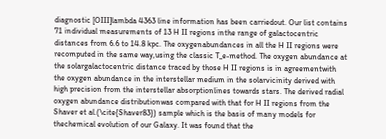diagnostic [OIII]lambda 4363 line information has been carriedout. Our list contains 71 individual measurements of 13 H II regions inthe range of galactocentric distances from 6.6 to 14.8 kpc. The oxygenabundances in all the H II regions were recomputed in the same way,using the classic T_e-method. The oxygen abundance at the solargalactocentric distance traced by those H II regions is in agreementwith the oxygen abundance in the interstellar medium in the solarvicinity derived with high precision from the interstellar absorptionlines towards stars. The derived radial oxygen abundance distributionwas compared with that for H II regions from the Shaver et al.(\cite{Shaver83}) sample which is the basis of many models for thechemical evolution of our Galaxy. It was found that the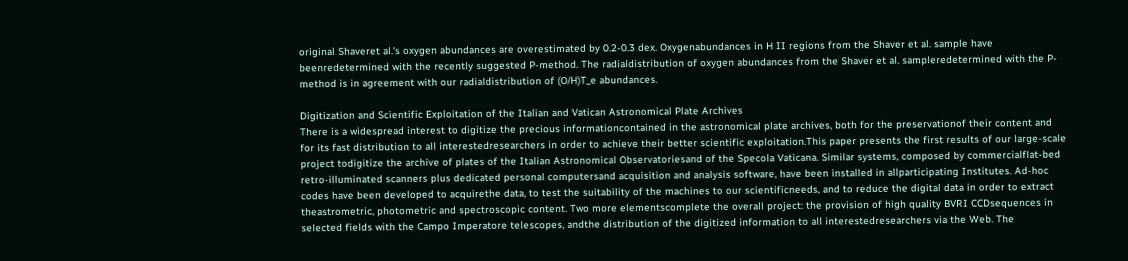original Shaveret al.'s oxygen abundances are overestimated by 0.2-0.3 dex. Oxygenabundances in H II regions from the Shaver et al. sample have beenredetermined with the recently suggested P-method. The radialdistribution of oxygen abundances from the Shaver et al. sampleredetermined with the P-method is in agreement with our radialdistribution of (O/H)T_e abundances.

Digitization and Scientific Exploitation of the Italian and Vatican Astronomical Plate Archives
There is a widespread interest to digitize the precious informationcontained in the astronomical plate archives, both for the preservationof their content and for its fast distribution to all interestedresearchers in order to achieve their better scientific exploitation.This paper presents the first results of our large-scale project todigitize the archive of plates of the Italian Astronomical Observatoriesand of the Specola Vaticana. Similar systems, composed by commercialflat-bed retro-illuminated scanners plus dedicated personal computersand acquisition and analysis software, have been installed in allparticipating Institutes. Ad-hoc codes have been developed to acquirethe data, to test the suitability of the machines to our scientificneeds, and to reduce the digital data in order to extract theastrometric, photometric and spectroscopic content. Two more elementscomplete the overall project: the provision of high quality BVRI CCDsequences in selected fields with the Campo Imperatore telescopes, andthe distribution of the digitized information to all interestedresearchers via the Web. The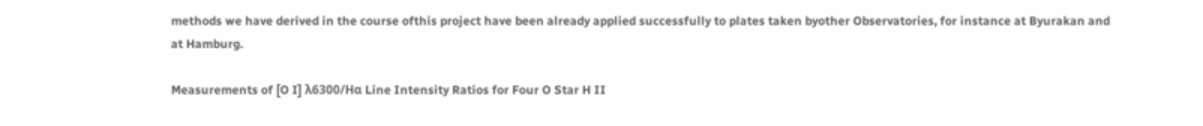methods we have derived in the course ofthis project have been already applied successfully to plates taken byother Observatories, for instance at Byurakan and at Hamburg.

Measurements of [O I] λ6300/Hα Line Intensity Ratios for Four O Star H II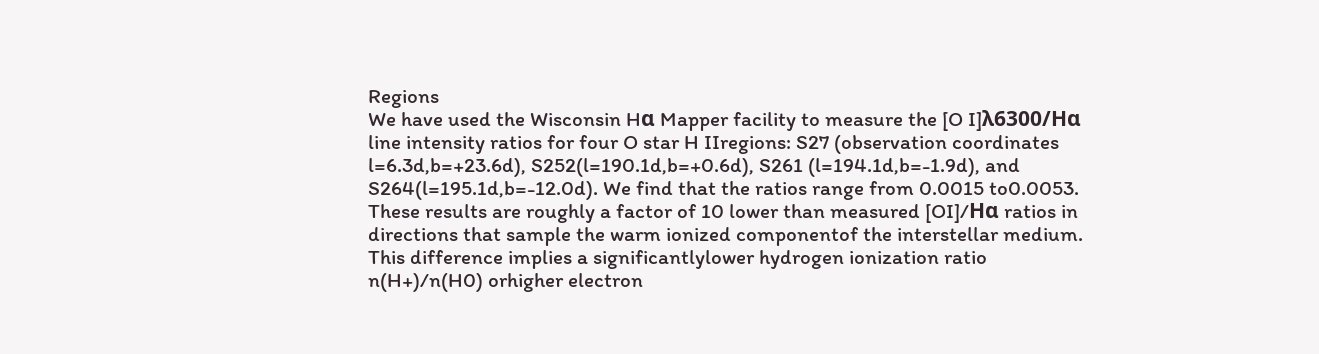Regions
We have used the Wisconsin Hα Mapper facility to measure the [O I]λ6300/Hα line intensity ratios for four O star H IIregions: S27 (observation coordinates l=6.3d,b=+23.6d), S252(l=190.1d,b=+0.6d), S261 (l=194.1d,b=-1.9d), and S264(l=195.1d,b=-12.0d). We find that the ratios range from 0.0015 to0.0053. These results are roughly a factor of 10 lower than measured [OI]/Hα ratios in directions that sample the warm ionized componentof the interstellar medium. This difference implies a significantlylower hydrogen ionization ratio n(H+)/n(H0) orhigher electron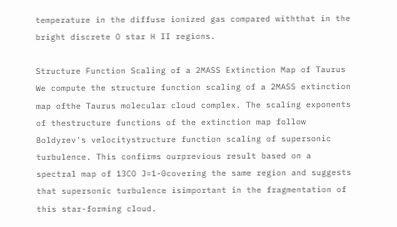temperature in the diffuse ionized gas compared withthat in the bright discrete O star H II regions.

Structure Function Scaling of a 2MASS Extinction Map of Taurus
We compute the structure function scaling of a 2MASS extinction map ofthe Taurus molecular cloud complex. The scaling exponents of thestructure functions of the extinction map follow Boldyrev's velocitystructure function scaling of supersonic turbulence. This confirms ourprevious result based on a spectral map of 13CO J=1-0covering the same region and suggests that supersonic turbulence isimportant in the fragmentation of this star-forming cloud.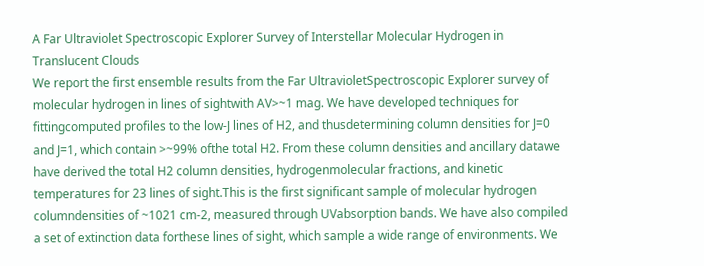A Far Ultraviolet Spectroscopic Explorer Survey of Interstellar Molecular Hydrogen in Translucent Clouds
We report the first ensemble results from the Far UltravioletSpectroscopic Explorer survey of molecular hydrogen in lines of sightwith AV>~1 mag. We have developed techniques for fittingcomputed profiles to the low-J lines of H2, and thusdetermining column densities for J=0 and J=1, which contain >~99% ofthe total H2. From these column densities and ancillary datawe have derived the total H2 column densities, hydrogenmolecular fractions, and kinetic temperatures for 23 lines of sight.This is the first significant sample of molecular hydrogen columndensities of ~1021 cm-2, measured through UVabsorption bands. We have also compiled a set of extinction data forthese lines of sight, which sample a wide range of environments. We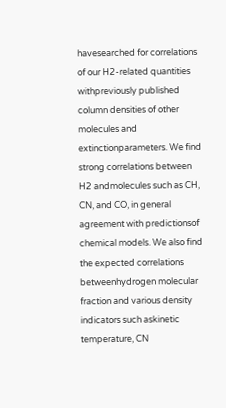havesearched for correlations of our H2-related quantities withpreviously published column densities of other molecules and extinctionparameters. We find strong correlations between H2 andmolecules such as CH, CN, and CO, in general agreement with predictionsof chemical models. We also find the expected correlations betweenhydrogen molecular fraction and various density indicators such askinetic temperature, CN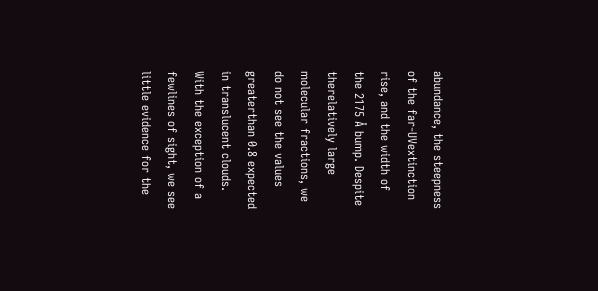abundance, the steepness of the far-UVextinction rise, and the width of the 2175 Å bump. Despite therelatively large molecular fractions, we do not see the values greaterthan 0.8 expected in translucent clouds. With the exception of a fewlines of sight, we see little evidence for the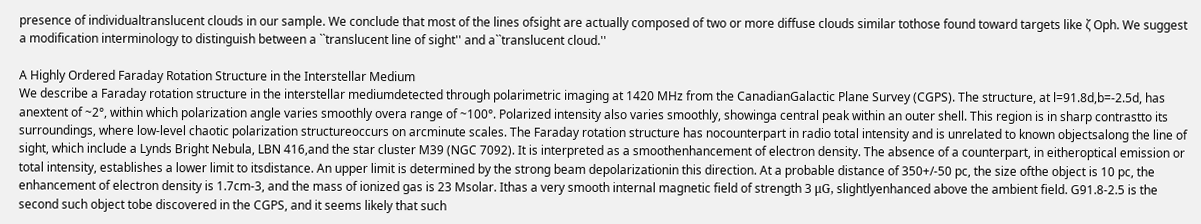presence of individualtranslucent clouds in our sample. We conclude that most of the lines ofsight are actually composed of two or more diffuse clouds similar tothose found toward targets like ζ Oph. We suggest a modification interminology to distinguish between a ``translucent line of sight'' and a``translucent cloud.''

A Highly Ordered Faraday Rotation Structure in the Interstellar Medium
We describe a Faraday rotation structure in the interstellar mediumdetected through polarimetric imaging at 1420 MHz from the CanadianGalactic Plane Survey (CGPS). The structure, at l=91.8d,b=-2.5d, has anextent of ~2°, within which polarization angle varies smoothly overa range of ~100°. Polarized intensity also varies smoothly, showinga central peak within an outer shell. This region is in sharp contrastto its surroundings, where low-level chaotic polarization structureoccurs on arcminute scales. The Faraday rotation structure has nocounterpart in radio total intensity and is unrelated to known objectsalong the line of sight, which include a Lynds Bright Nebula, LBN 416,and the star cluster M39 (NGC 7092). It is interpreted as a smoothenhancement of electron density. The absence of a counterpart, in eitheroptical emission or total intensity, establishes a lower limit to itsdistance. An upper limit is determined by the strong beam depolarizationin this direction. At a probable distance of 350+/-50 pc, the size ofthe object is 10 pc, the enhancement of electron density is 1.7cm-3, and the mass of ionized gas is 23 Msolar. Ithas a very smooth internal magnetic field of strength 3 μG, slightlyenhanced above the ambient field. G91.8-2.5 is the second such object tobe discovered in the CGPS, and it seems likely that such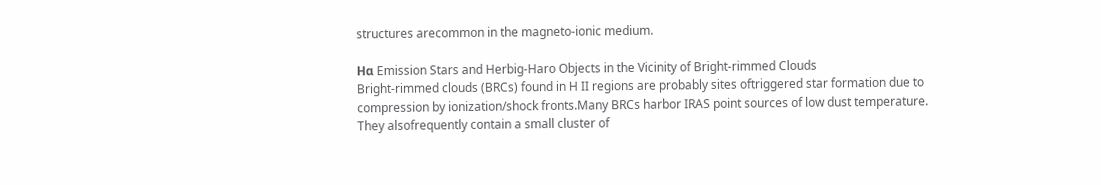structures arecommon in the magneto-ionic medium.

Hα Emission Stars and Herbig-Haro Objects in the Vicinity of Bright-rimmed Clouds
Bright-rimmed clouds (BRCs) found in H II regions are probably sites oftriggered star formation due to compression by ionization/shock fronts.Many BRCs harbor IRAS point sources of low dust temperature. They alsofrequently contain a small cluster of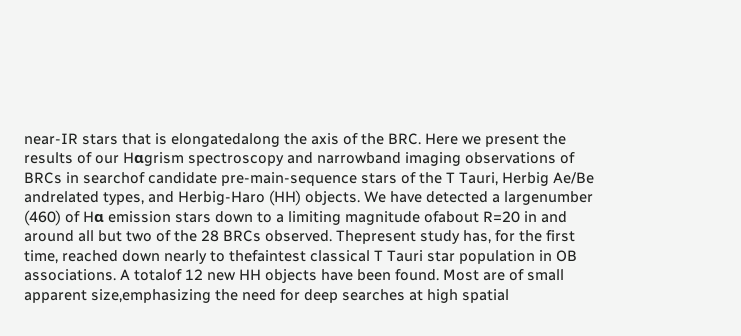near-IR stars that is elongatedalong the axis of the BRC. Here we present the results of our Hαgrism spectroscopy and narrowband imaging observations of BRCs in searchof candidate pre-main-sequence stars of the T Tauri, Herbig Ae/Be andrelated types, and Herbig-Haro (HH) objects. We have detected a largenumber (460) of Hα emission stars down to a limiting magnitude ofabout R=20 in and around all but two of the 28 BRCs observed. Thepresent study has, for the first time, reached down nearly to thefaintest classical T Tauri star population in OB associations. A totalof 12 new HH objects have been found. Most are of small apparent size,emphasizing the need for deep searches at high spatial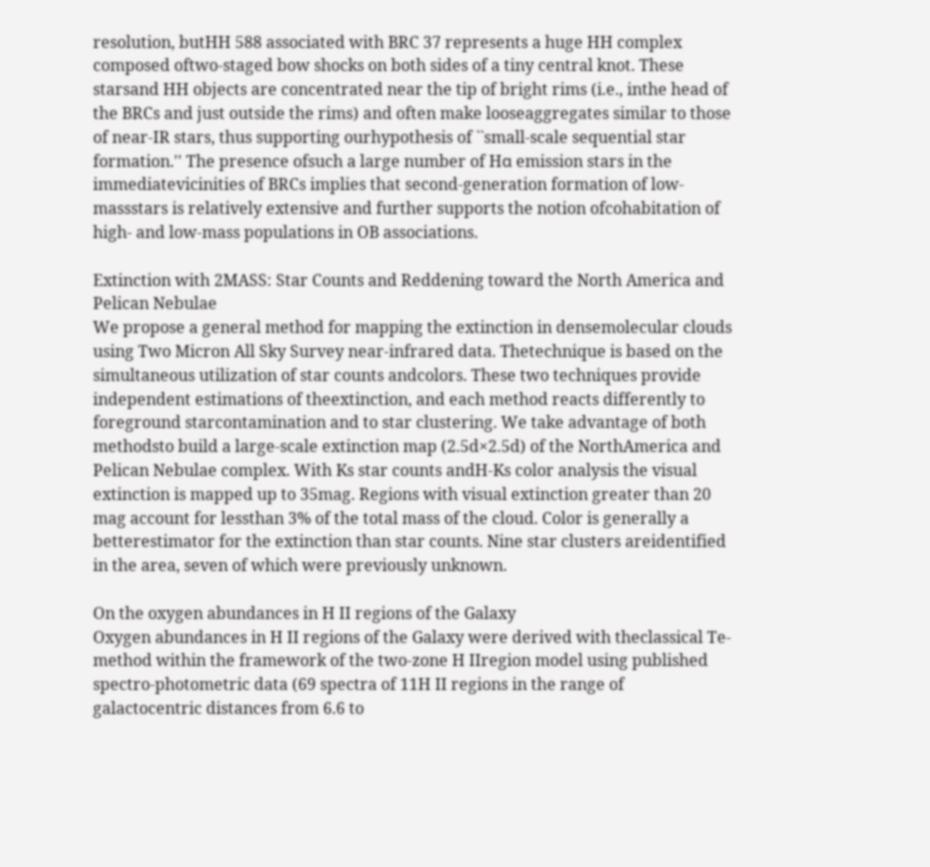resolution, butHH 588 associated with BRC 37 represents a huge HH complex composed oftwo-staged bow shocks on both sides of a tiny central knot. These starsand HH objects are concentrated near the tip of bright rims (i.e., inthe head of the BRCs and just outside the rims) and often make looseaggregates similar to those of near-IR stars, thus supporting ourhypothesis of ``small-scale sequential star formation.'' The presence ofsuch a large number of Hα emission stars in the immediatevicinities of BRCs implies that second-generation formation of low-massstars is relatively extensive and further supports the notion ofcohabitation of high- and low-mass populations in OB associations.

Extinction with 2MASS: Star Counts and Reddening toward the North America and Pelican Nebulae
We propose a general method for mapping the extinction in densemolecular clouds using Two Micron All Sky Survey near-infrared data. Thetechnique is based on the simultaneous utilization of star counts andcolors. These two techniques provide independent estimations of theextinction, and each method reacts differently to foreground starcontamination and to star clustering. We take advantage of both methodsto build a large-scale extinction map (2.5d×2.5d) of the NorthAmerica and Pelican Nebulae complex. With Ks star counts andH-Ks color analysis the visual extinction is mapped up to 35mag. Regions with visual extinction greater than 20 mag account for lessthan 3% of the total mass of the cloud. Color is generally a betterestimator for the extinction than star counts. Nine star clusters areidentified in the area, seven of which were previously unknown.

On the oxygen abundances in H II regions of the Galaxy
Oxygen abundances in H II regions of the Galaxy were derived with theclassical Te-method within the framework of the two-zone H IIregion model using published spectro-photometric data (69 spectra of 11H II regions in the range of galactocentric distances from 6.6 to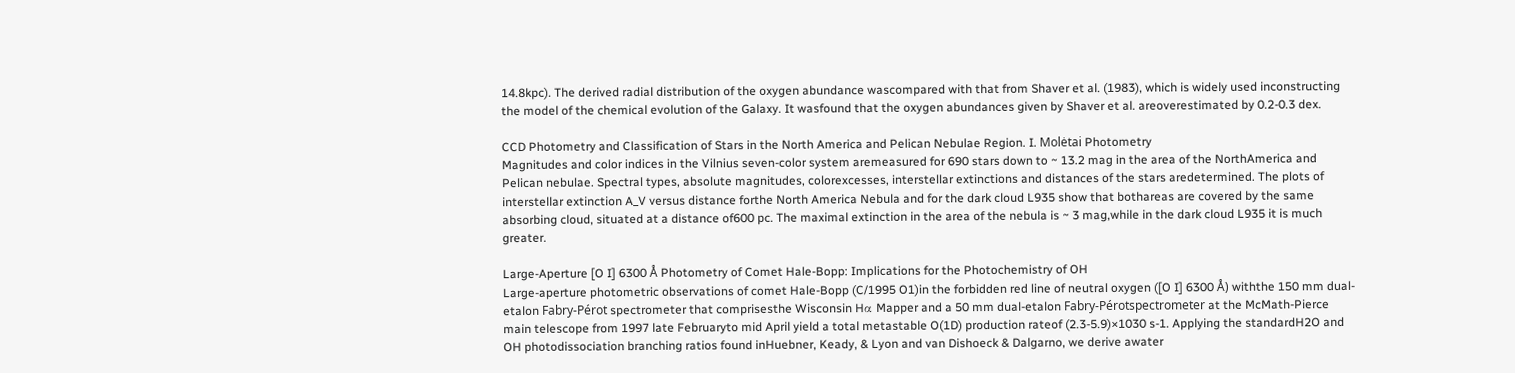14.8kpc). The derived radial distribution of the oxygen abundance wascompared with that from Shaver et al. (1983), which is widely used inconstructing the model of the chemical evolution of the Galaxy. It wasfound that the oxygen abundances given by Shaver et al. areoverestimated by 0.2-0.3 dex.

CCD Photometry and Classification of Stars in the North America and Pelican Nebulae Region. I. Molėtai Photometry
Magnitudes and color indices in the Vilnius seven-color system aremeasured for 690 stars down to ~ 13.2 mag in the area of the NorthAmerica and Pelican nebulae. Spectral types, absolute magnitudes, colorexcesses, interstellar extinctions and distances of the stars aredetermined. The plots of interstellar extinction A_V versus distance forthe North America Nebula and for the dark cloud L935 show that bothareas are covered by the same absorbing cloud, situated at a distance of600 pc. The maximal extinction in the area of the nebula is ~ 3 mag,while in the dark cloud L935 it is much greater.

Large-Aperture [O I] 6300 Å Photometry of Comet Hale-Bopp: Implications for the Photochemistry of OH
Large-aperture photometric observations of comet Hale-Bopp (C/1995 O1)in the forbidden red line of neutral oxygen ([O I] 6300 Å) withthe 150 mm dual-etalon Fabry-Pérot spectrometer that comprisesthe Wisconsin Hα Mapper and a 50 mm dual-etalon Fabry-Pérotspectrometer at the McMath-Pierce main telescope from 1997 late Februaryto mid April yield a total metastable O(1D) production rateof (2.3-5.9)×1030 s-1. Applying the standardH2O and OH photodissociation branching ratios found inHuebner, Keady, & Lyon and van Dishoeck & Dalgarno, we derive awater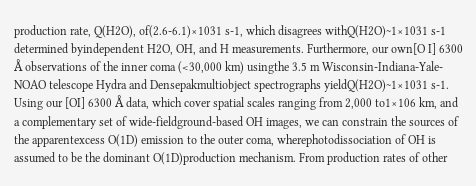production rate, Q(H2O), of(2.6-6.1)×1031 s-1, which disagrees withQ(H2O)~1×1031 s-1 determined byindependent H2O, OH, and H measurements. Furthermore, our own[O I] 6300 Å observations of the inner coma (<30,000 km) usingthe 3.5 m Wisconsin-Indiana-Yale-NOAO telescope Hydra and Densepakmultiobject spectrographs yieldQ(H2O)~1×1031 s-1. Using our [OI] 6300 Å data, which cover spatial scales ranging from 2,000 to1×106 km, and a complementary set of wide-fieldground-based OH images, we can constrain the sources of the apparentexcess O(1D) emission to the outer coma, wherephotodissociation of OH is assumed to be the dominant O(1D)production mechanism. From production rates of other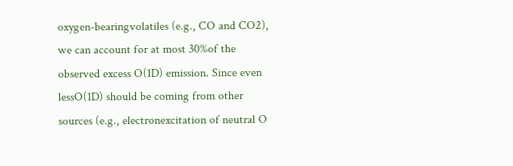oxygen-bearingvolatiles (e.g., CO and CO2), we can account for at most 30%of the observed excess O(1D) emission. Since even lessO(1D) should be coming from other sources (e.g., electronexcitation of neutral O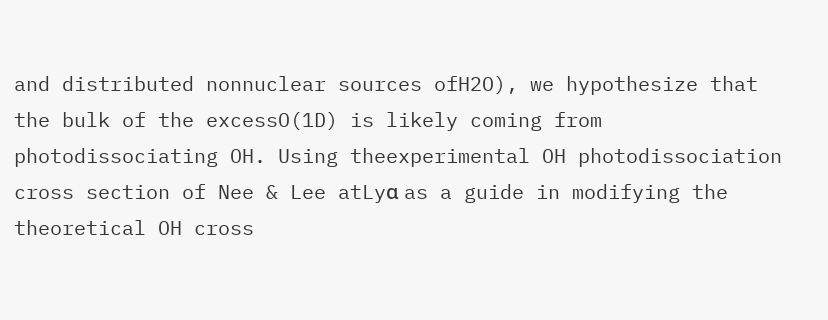and distributed nonnuclear sources ofH2O), we hypothesize that the bulk of the excessO(1D) is likely coming from photodissociating OH. Using theexperimental OH photodissociation cross section of Nee & Lee atLyα as a guide in modifying the theoretical OH cross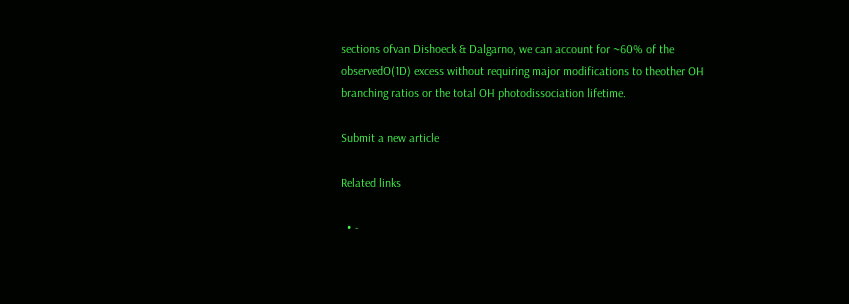sections ofvan Dishoeck & Dalgarno, we can account for ~60% of the observedO(1D) excess without requiring major modifications to theother OH branching ratios or the total OH photodissociation lifetime.

Submit a new article

Related links

  • -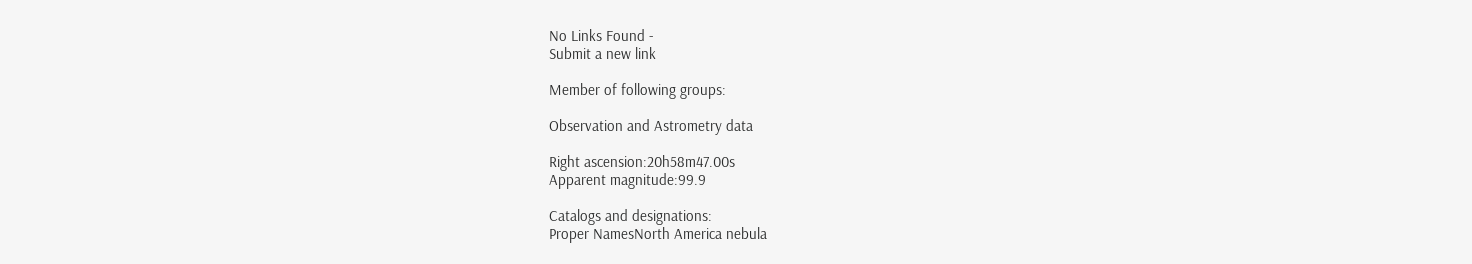No Links Found -
Submit a new link

Member of following groups:

Observation and Astrometry data

Right ascension:20h58m47.00s
Apparent magnitude:99.9

Catalogs and designations:
Proper NamesNorth America nebula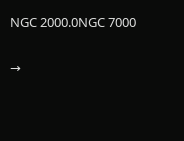NGC 2000.0NGC 7000

→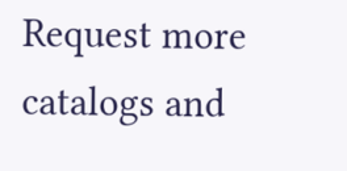Request more catalogs and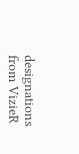designations from VizieR